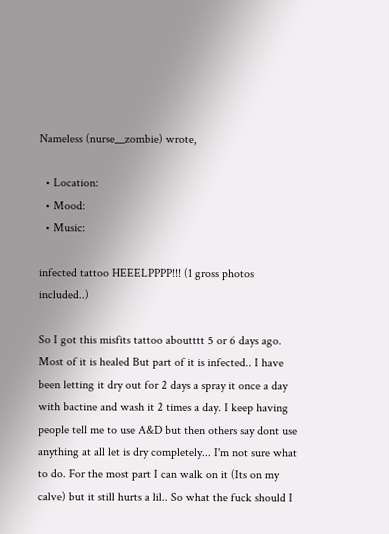Nameless (nurse__zombie) wrote,

  • Location:
  • Mood:
  • Music:

infected tattoo HEEELPPPP!!! (1 gross photos included..)

So I got this misfits tattoo aboutttt 5 or 6 days ago. Most of it is healed But part of it is infected.. I have been letting it dry out for 2 days a spray it once a day with bactine and wash it 2 times a day. I keep having people tell me to use A&D but then others say dont use anything at all let is dry completely... I'm not sure what to do. For the most part I can walk on it (Its on my calve) but it still hurts a lil.. So what the fuck should I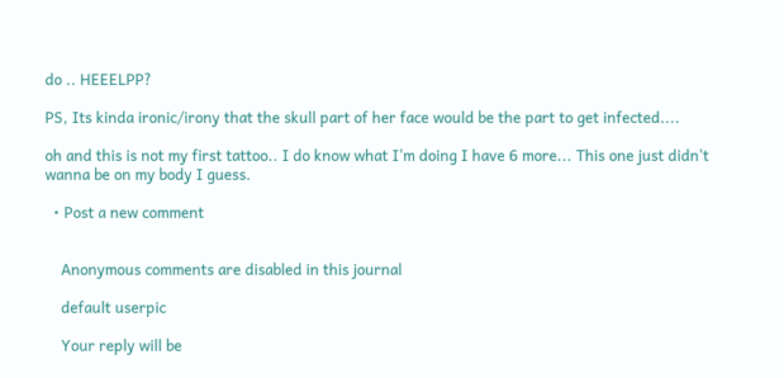do .. HEEELPP?

PS, Its kinda ironic/irony that the skull part of her face would be the part to get infected....

oh and this is not my first tattoo.. I do know what I'm doing I have 6 more... This one just didn't wanna be on my body I guess.

  • Post a new comment


    Anonymous comments are disabled in this journal

    default userpic

    Your reply will be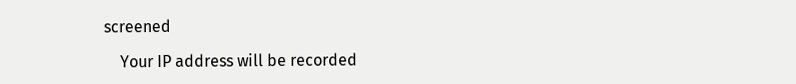screened

    Your IP address will be recorded